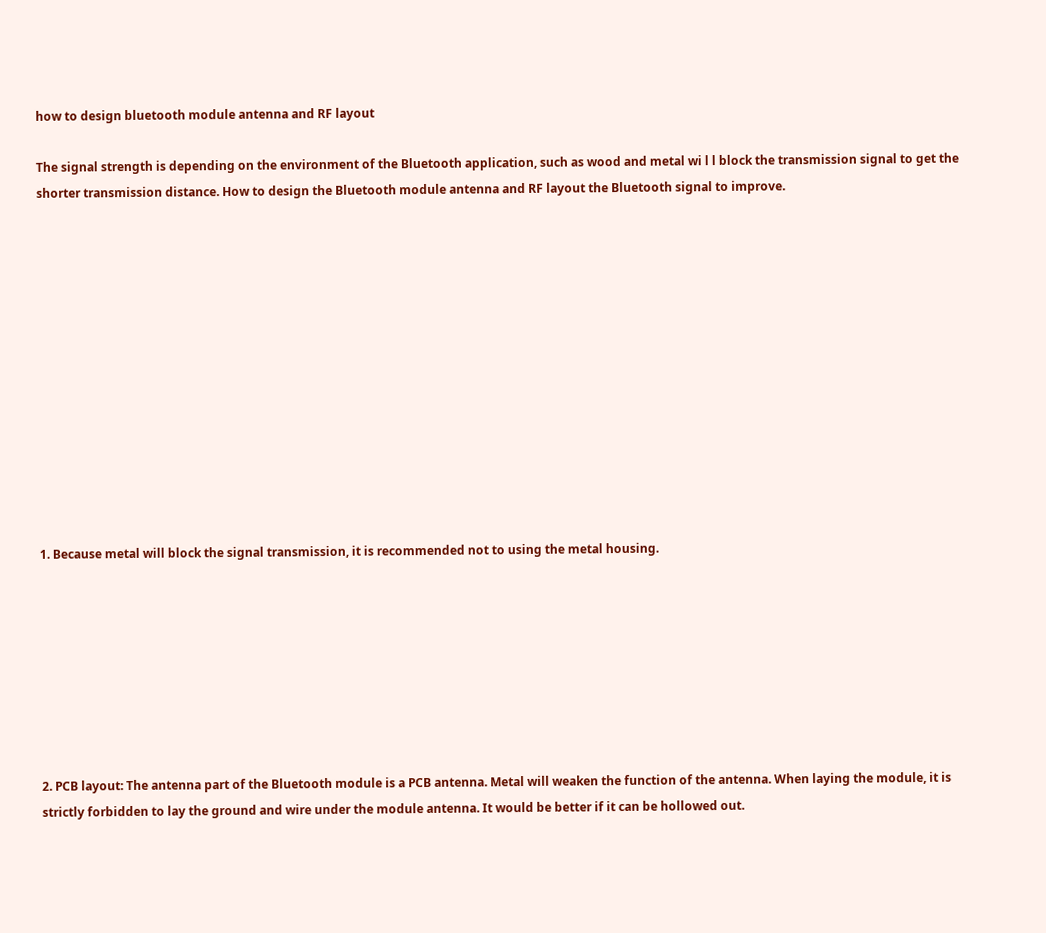how to design bluetooth module antenna and RF layout

The signal strength is depending on the environment of the Bluetooth application, such as wood and metal wi l l block the transmission signal to get the shorter transmission distance. How to design the Bluetooth module antenna and RF layout the Bluetooth signal to improve.













1. Because metal will block the signal transmission, it is recommended not to using the metal housing.








2. PCB layout: The antenna part of the Bluetooth module is a PCB antenna. Metal will weaken the function of the antenna. When laying the module, it is strictly forbidden to lay the ground and wire under the module antenna. It would be better if it can be hollowed out.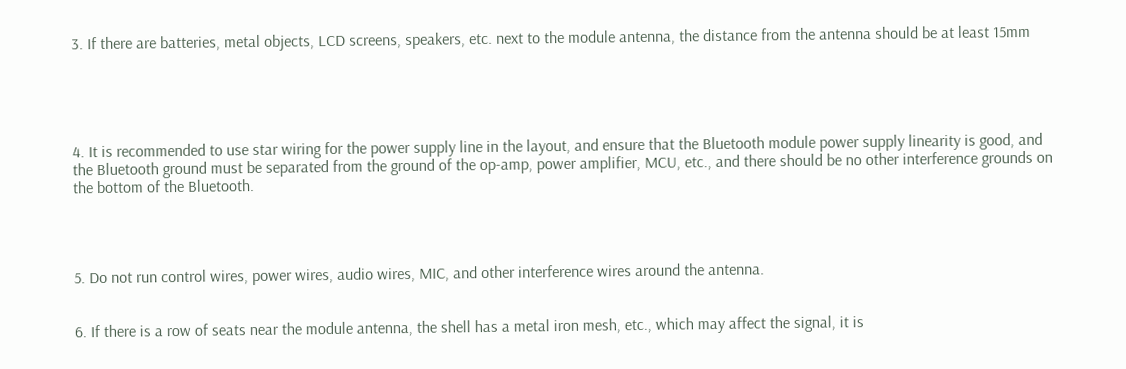3. If there are batteries, metal objects, LCD screens, speakers, etc. next to the module antenna, the distance from the antenna should be at least 15mm





4. It is recommended to use star wiring for the power supply line in the layout, and ensure that the Bluetooth module power supply linearity is good, and the Bluetooth ground must be separated from the ground of the op-amp, power amplifier, MCU, etc., and there should be no other interference grounds on the bottom of the Bluetooth.




5. Do not run control wires, power wires, audio wires, MIC, and other interference wires around the antenna.


6. If there is a row of seats near the module antenna, the shell has a metal iron mesh, etc., which may affect the signal, it is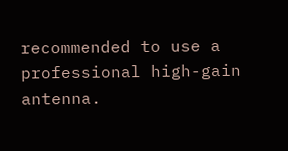recommended to use a professional high-gain antenna.